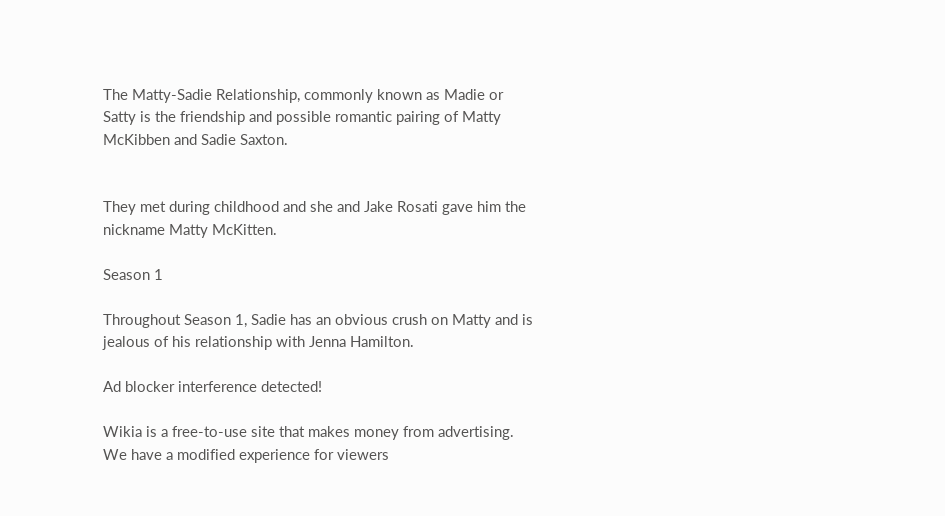The Matty-Sadie Relationship, commonly known as Madie or Satty is the friendship and possible romantic pairing of Matty McKibben and Sadie Saxton.


They met during childhood and she and Jake Rosati gave him the nickname Matty McKitten.

Season 1

Throughout Season 1, Sadie has an obvious crush on Matty and is jealous of his relationship with Jenna Hamilton.

Ad blocker interference detected!

Wikia is a free-to-use site that makes money from advertising. We have a modified experience for viewers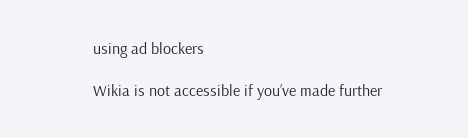using ad blockers

Wikia is not accessible if you’ve made further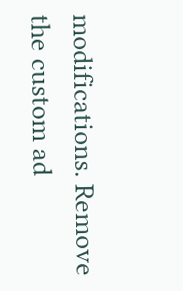modifications. Remove the custom ad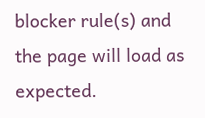blocker rule(s) and the page will load as expected.